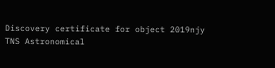Discovery certificate for object 2019njy
TNS Astronomical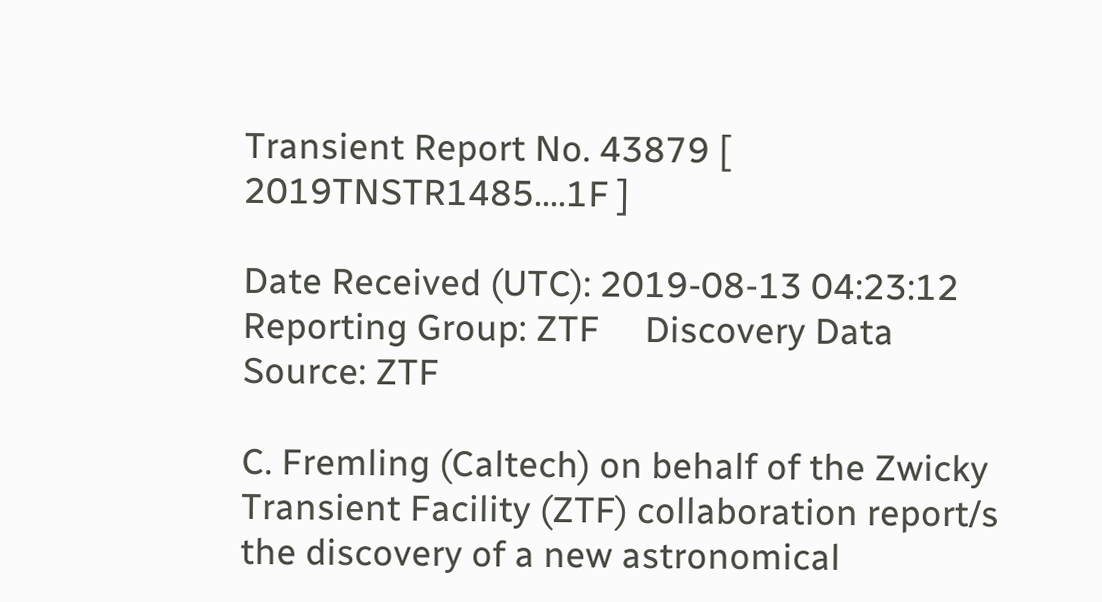Transient Report No. 43879 [ 2019TNSTR1485....1F ]

Date Received (UTC): 2019-08-13 04:23:12
Reporting Group: ZTF     Discovery Data Source: ZTF

C. Fremling (Caltech) on behalf of the Zwicky Transient Facility (ZTF) collaboration report/s the discovery of a new astronomical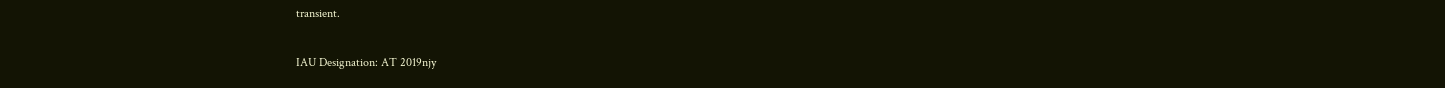transient.

IAU Designation: AT 2019njy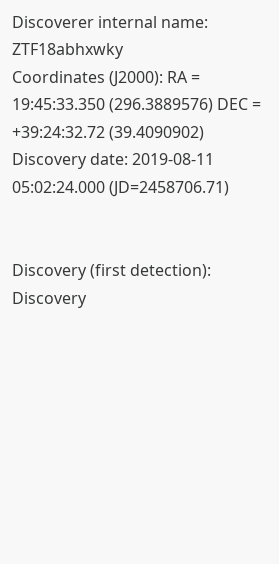Discoverer internal name: ZTF18abhxwky
Coordinates (J2000): RA = 19:45:33.350 (296.3889576) DEC = +39:24:32.72 (39.4090902)
Discovery date: 2019-08-11 05:02:24.000 (JD=2458706.71)


Discovery (first detection):
Discovery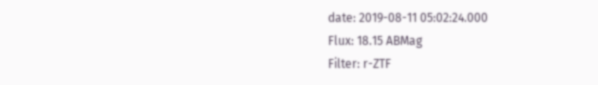date: 2019-08-11 05:02:24.000
Flux: 18.15 ABMag
Filter: r-ZTF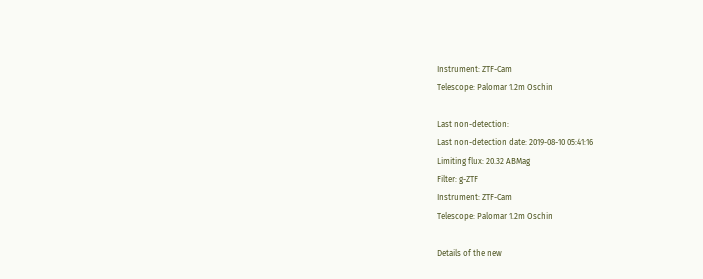Instrument: ZTF-Cam
Telescope: Palomar 1.2m Oschin

Last non-detection:
Last non-detection date: 2019-08-10 05:41:16
Limiting flux: 20.32 ABMag
Filter: g-ZTF
Instrument: ZTF-Cam
Telescope: Palomar 1.2m Oschin

Details of the new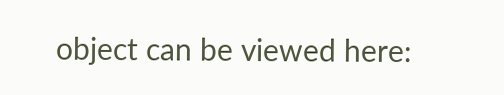object can be viewed here: